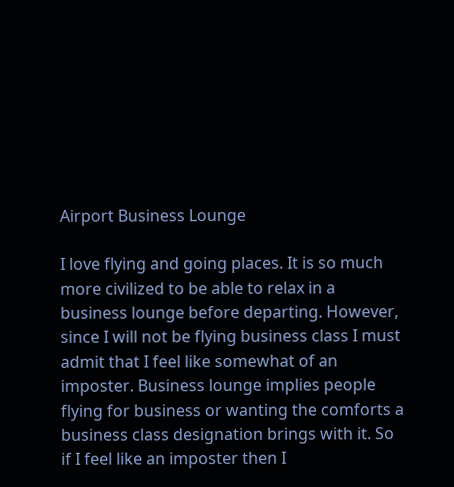Airport Business Lounge

I love flying and going places. It is so much more civilized to be able to relax in a business lounge before departing. However, since I will not be flying business class I must admit that I feel like somewhat of an imposter. Business lounge implies people flying for business or wanting the comforts a business class designation brings with it. So if I feel like an imposter then I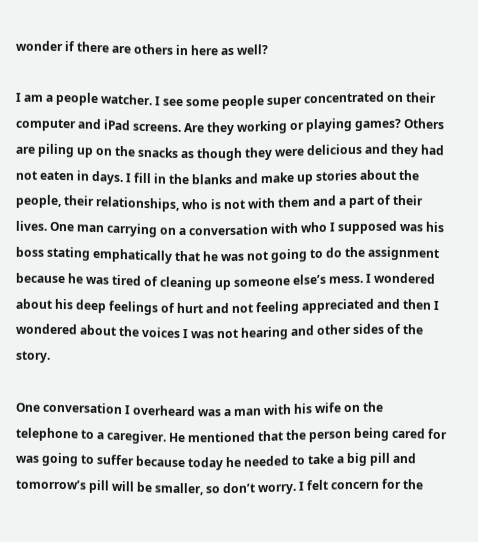wonder if there are others in here as well?

I am a people watcher. I see some people super concentrated on their computer and iPad screens. Are they working or playing games? Others are piling up on the snacks as though they were delicious and they had not eaten in days. I fill in the blanks and make up stories about the people, their relationships, who is not with them and a part of their lives. One man carrying on a conversation with who I supposed was his boss stating emphatically that he was not going to do the assignment because he was tired of cleaning up someone else’s mess. I wondered about his deep feelings of hurt and not feeling appreciated and then I wondered about the voices I was not hearing and other sides of the story.

One conversation I overheard was a man with his wife on the telephone to a caregiver. He mentioned that the person being cared for was going to suffer because today he needed to take a big pill and tomorrow’s pill will be smaller, so don’t worry. I felt concern for the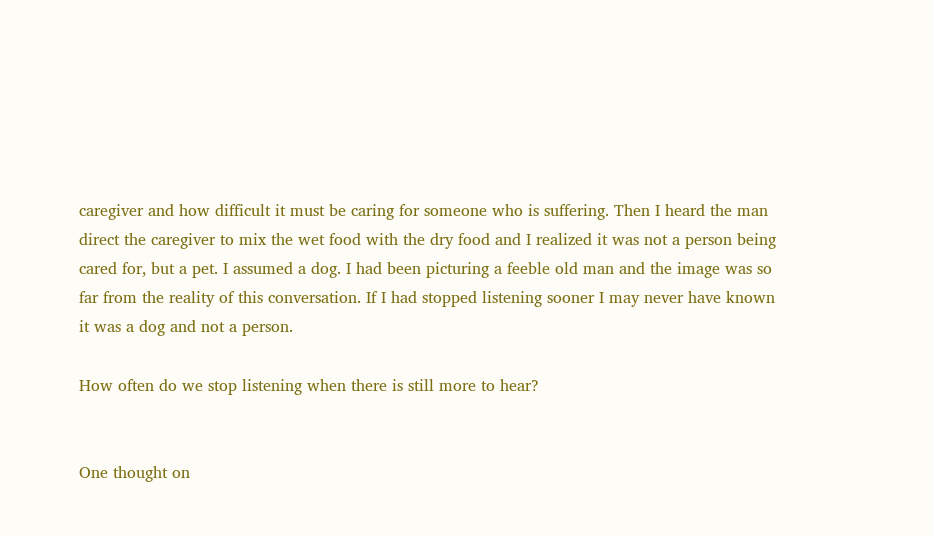caregiver and how difficult it must be caring for someone who is suffering. Then I heard the man direct the caregiver to mix the wet food with the dry food and I realized it was not a person being cared for, but a pet. I assumed a dog. I had been picturing a feeble old man and the image was so far from the reality of this conversation. If I had stopped listening sooner I may never have known it was a dog and not a person.

How often do we stop listening when there is still more to hear?


One thought on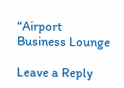“Airport Business Lounge

Leave a Reply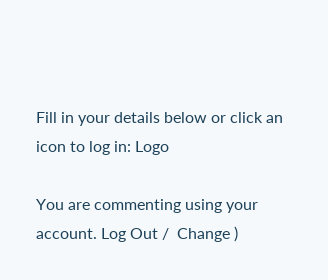Fill in your details below or click an icon to log in: Logo

You are commenting using your account. Log Out /  Change )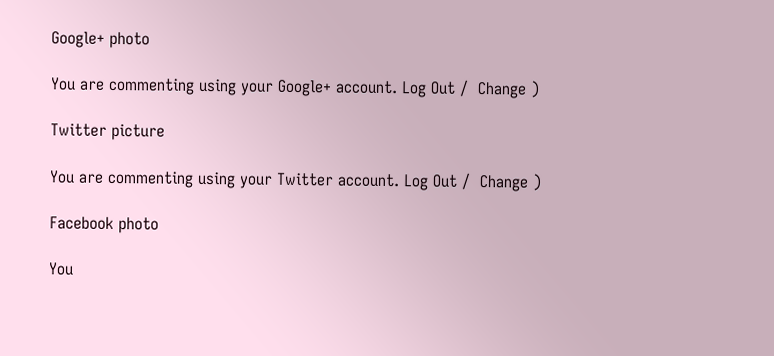Google+ photo

You are commenting using your Google+ account. Log Out /  Change )

Twitter picture

You are commenting using your Twitter account. Log Out /  Change )

Facebook photo

You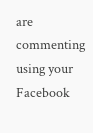are commenting using your Facebook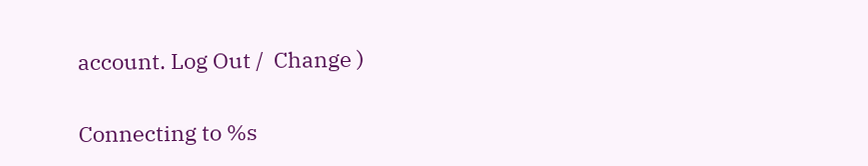account. Log Out /  Change )


Connecting to %s